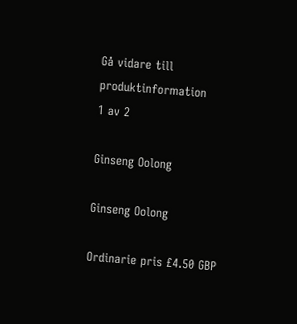Gå vidare till produktinformation
1 av 2

Ginseng Oolong

Ginseng Oolong

Ordinarie pris £4.50 GBP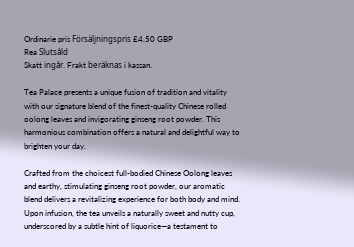Ordinarie pris Försäljningspris £4.50 GBP
Rea Slutsåld
Skatt ingår. Frakt beräknas i kassan.

Tea Palace presents a unique fusion of tradition and vitality with our signature blend of the finest-quality Chinese rolled oolong leaves and invigorating ginseng root powder. This harmonious combination offers a natural and delightful way to brighten your day.

Crafted from the choicest full-bodied Chinese Oolong leaves and earthy, stimulating ginseng root powder, our aromatic blend delivers a revitalizing experience for both body and mind. Upon infusion, the tea unveils a naturally sweet and nutty cup, underscored by a subtle hint of liquorice—a testament to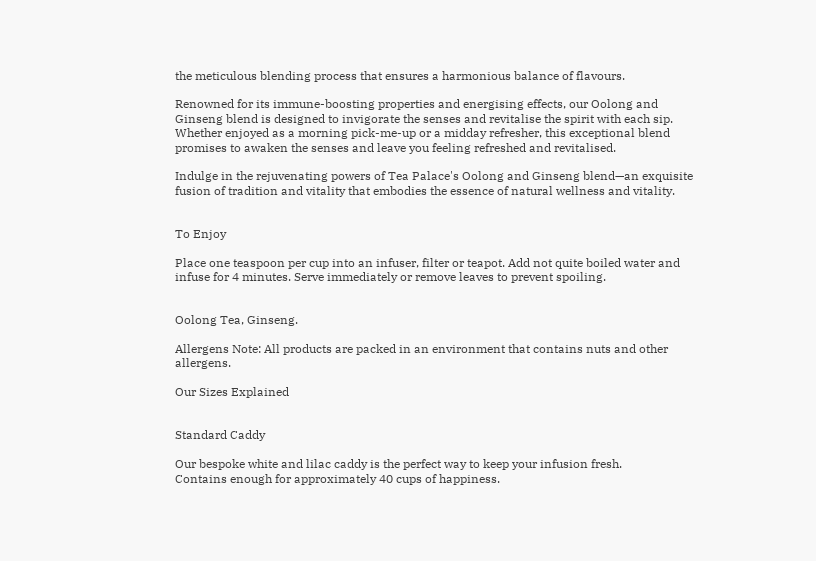the meticulous blending process that ensures a harmonious balance of flavours.

Renowned for its immune-boosting properties and energising effects, our Oolong and Ginseng blend is designed to invigorate the senses and revitalise the spirit with each sip. Whether enjoyed as a morning pick-me-up or a midday refresher, this exceptional blend promises to awaken the senses and leave you feeling refreshed and revitalised.

Indulge in the rejuvenating powers of Tea Palace's Oolong and Ginseng blend—an exquisite fusion of tradition and vitality that embodies the essence of natural wellness and vitality.


To Enjoy

Place one teaspoon per cup into an infuser, filter or teapot. Add not quite boiled water and infuse for 4 minutes. Serve immediately or remove leaves to prevent spoiling.


Oolong Tea, Ginseng.

Allergens Note: All products are packed in an environment that contains nuts and other allergens.

Our Sizes Explained


Standard Caddy

Our bespoke white and lilac caddy is the perfect way to keep your infusion fresh.
Contains enough for approximately 40 cups of happiness.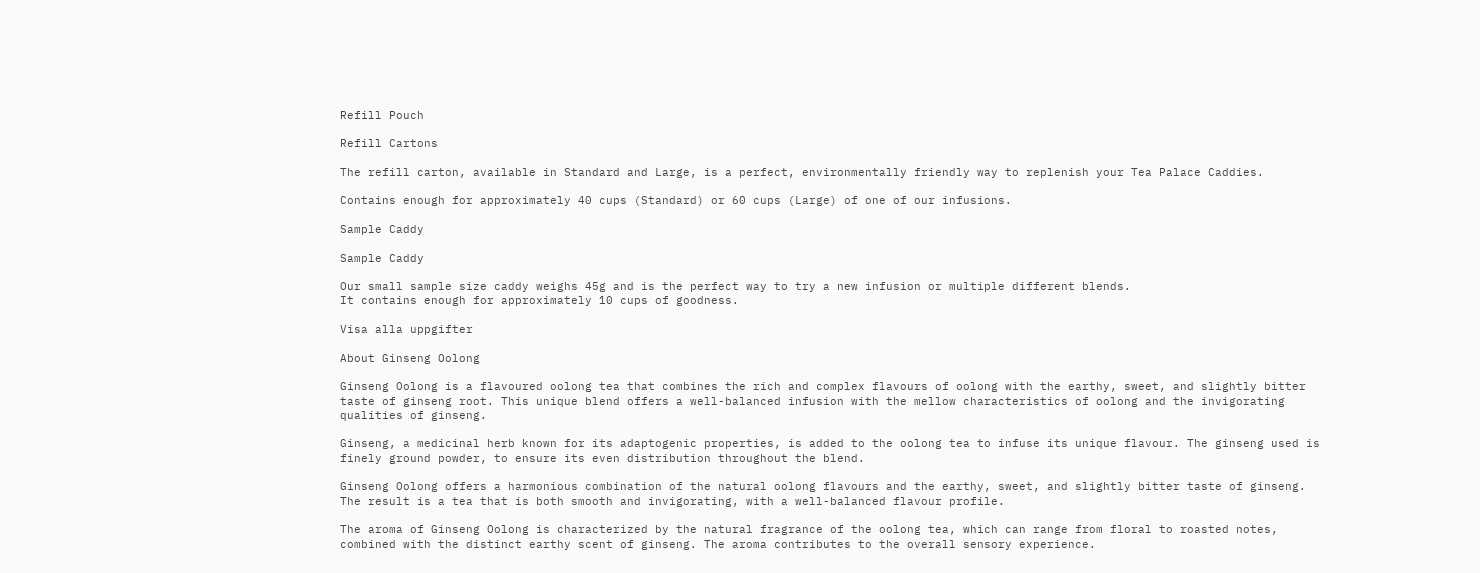Refill Pouch

Refill Cartons

The refill carton, available in Standard and Large, is a perfect, environmentally friendly way to replenish your Tea Palace Caddies.

Contains enough for approximately 40 cups (Standard) or 60 cups (Large) of one of our infusions.

Sample Caddy

Sample Caddy

Our small sample size caddy weighs 45g and is the perfect way to try a new infusion or multiple different blends.
It contains enough for approximately 10 cups of goodness.

Visa alla uppgifter

About Ginseng Oolong

Ginseng Oolong is a flavoured oolong tea that combines the rich and complex flavours of oolong with the earthy, sweet, and slightly bitter taste of ginseng root. This unique blend offers a well-balanced infusion with the mellow characteristics of oolong and the invigorating qualities of ginseng.

Ginseng, a medicinal herb known for its adaptogenic properties, is added to the oolong tea to infuse its unique flavour. The ginseng used is finely ground powder, to ensure its even distribution throughout the blend.

Ginseng Oolong offers a harmonious combination of the natural oolong flavours and the earthy, sweet, and slightly bitter taste of ginseng. The result is a tea that is both smooth and invigorating, with a well-balanced flavour profile.

The aroma of Ginseng Oolong is characterized by the natural fragrance of the oolong tea, which can range from floral to roasted notes, combined with the distinct earthy scent of ginseng. The aroma contributes to the overall sensory experience.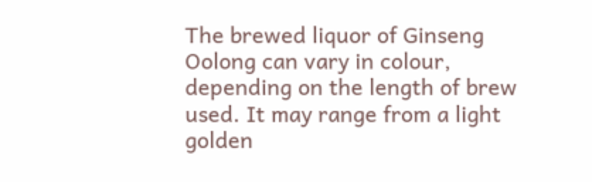The brewed liquor of Ginseng Oolong can vary in colour, depending on the length of brew used. It may range from a light golden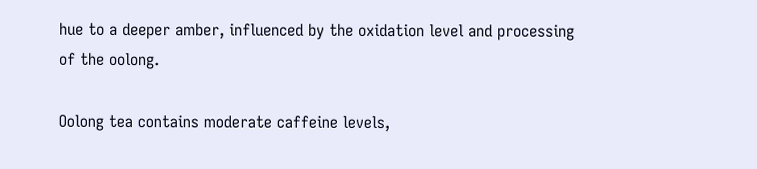hue to a deeper amber, influenced by the oxidation level and processing of the oolong.

Oolong tea contains moderate caffeine levels,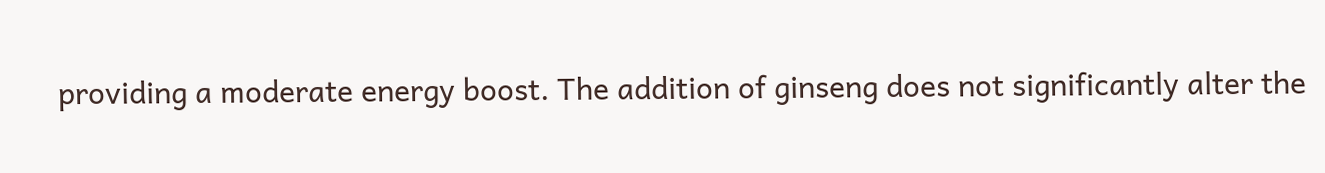providing a moderate energy boost. The addition of ginseng does not significantly alter the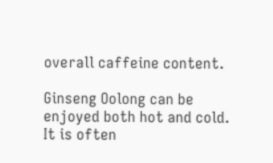overall caffeine content.

Ginseng Oolong can be enjoyed both hot and cold. It is often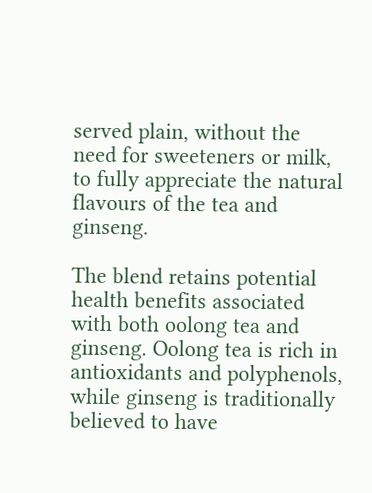served plain, without the need for sweeteners or milk, to fully appreciate the natural flavours of the tea and ginseng.

The blend retains potential health benefits associated with both oolong tea and ginseng. Oolong tea is rich in antioxidants and polyphenols, while ginseng is traditionally believed to have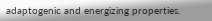adaptogenic and energizing properties.